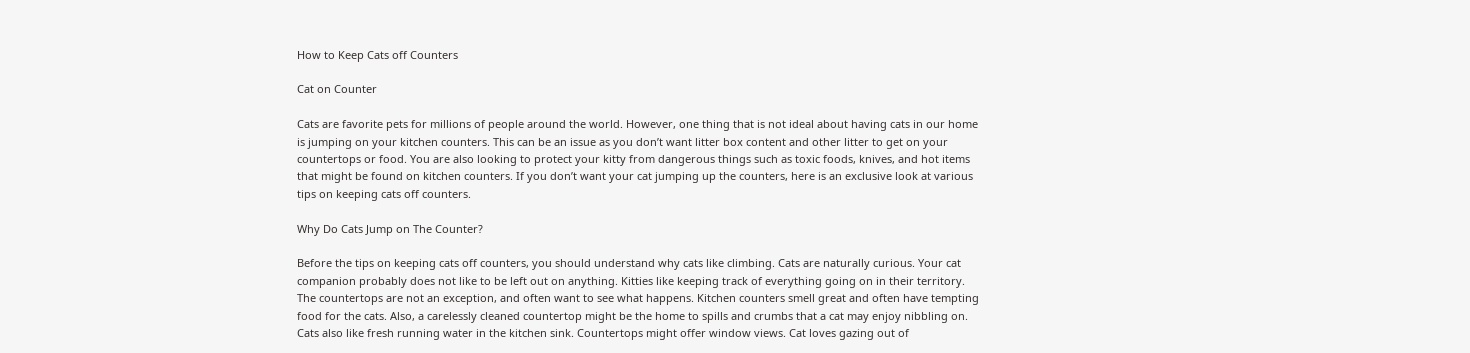How to Keep Cats off Counters

Cat on Counter

Cats are favorite pets for millions of people around the world. However, one thing that is not ideal about having cats in our home is jumping on your kitchen counters. This can be an issue as you don’t want litter box content and other litter to get on your countertops or food. You are also looking to protect your kitty from dangerous things such as toxic foods, knives, and hot items that might be found on kitchen counters. If you don’t want your cat jumping up the counters, here is an exclusive look at various tips on keeping cats off counters.

Why Do Cats Jump on The Counter?

Before the tips on keeping cats off counters, you should understand why cats like climbing. Cats are naturally curious. Your cat companion probably does not like to be left out on anything. Kitties like keeping track of everything going on in their territory. The countertops are not an exception, and often want to see what happens. Kitchen counters smell great and often have tempting food for the cats. Also, a carelessly cleaned countertop might be the home to spills and crumbs that a cat may enjoy nibbling on. Cats also like fresh running water in the kitchen sink. Countertops might offer window views. Cat loves gazing out of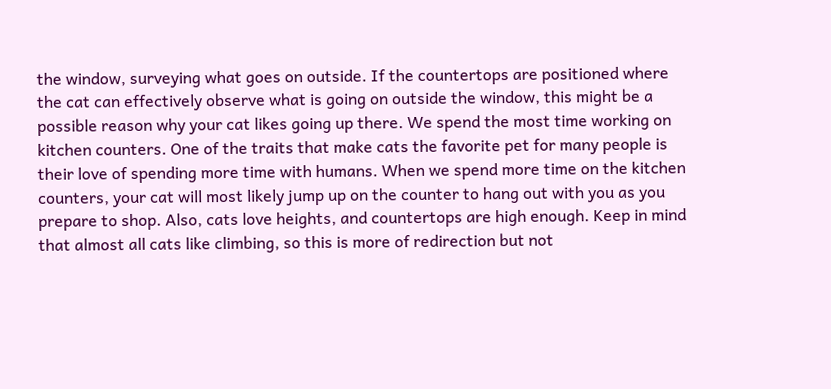the window, surveying what goes on outside. If the countertops are positioned where the cat can effectively observe what is going on outside the window, this might be a possible reason why your cat likes going up there. We spend the most time working on kitchen counters. One of the traits that make cats the favorite pet for many people is their love of spending more time with humans. When we spend more time on the kitchen counters, your cat will most likely jump up on the counter to hang out with you as you prepare to shop. Also, cats love heights, and countertops are high enough. Keep in mind that almost all cats like climbing, so this is more of redirection but not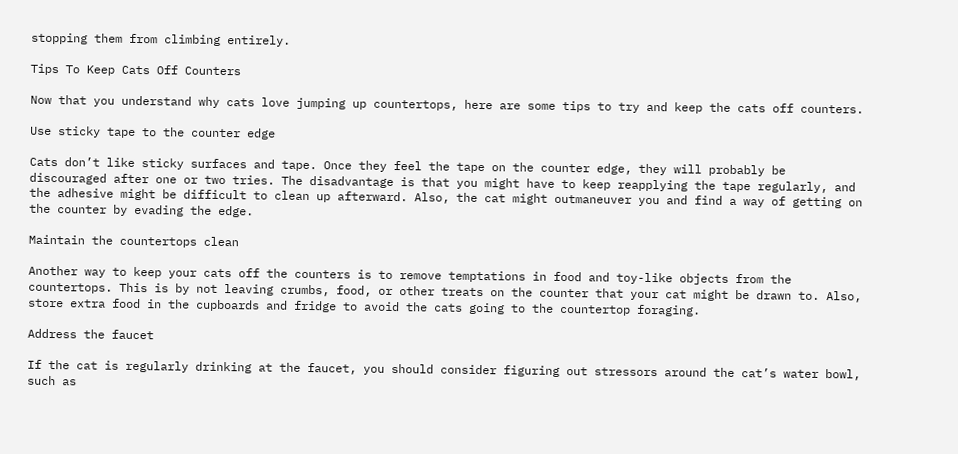stopping them from climbing entirely.

Tips To Keep Cats Off Counters

Now that you understand why cats love jumping up countertops, here are some tips to try and keep the cats off counters.

Use sticky tape to the counter edge

Cats don’t like sticky surfaces and tape. Once they feel the tape on the counter edge, they will probably be discouraged after one or two tries. The disadvantage is that you might have to keep reapplying the tape regularly, and the adhesive might be difficult to clean up afterward. Also, the cat might outmaneuver you and find a way of getting on the counter by evading the edge.

Maintain the countertops clean

Another way to keep your cats off the counters is to remove temptations in food and toy-like objects from the countertops. This is by not leaving crumbs, food, or other treats on the counter that your cat might be drawn to. Also, store extra food in the cupboards and fridge to avoid the cats going to the countertop foraging.

Address the faucet

If the cat is regularly drinking at the faucet, you should consider figuring out stressors around the cat’s water bowl, such as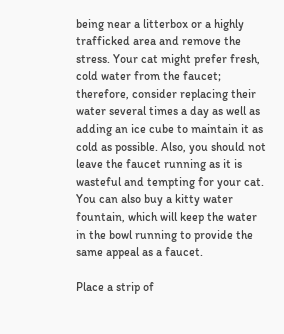being near a litterbox or a highly trafficked area and remove the stress. Your cat might prefer fresh, cold water from the faucet; therefore, consider replacing their water several times a day as well as adding an ice cube to maintain it as cold as possible. Also, you should not leave the faucet running as it is wasteful and tempting for your cat. You can also buy a kitty water fountain, which will keep the water in the bowl running to provide the same appeal as a faucet.

Place a strip of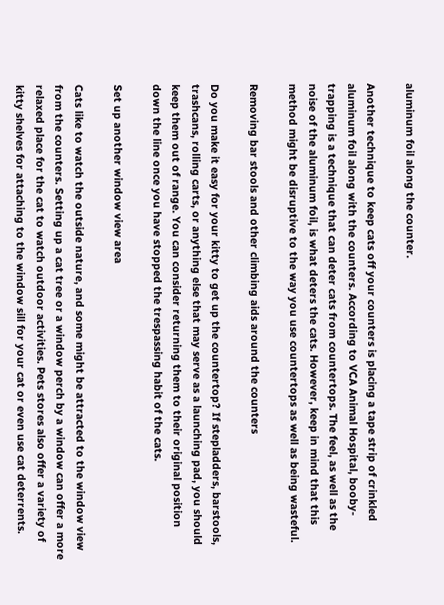aluminum foil along the counter.

Another technique to keep cats off your counters is placing a tape strip of crinkled aluminum foil along with the counters. According to VCA Animal Hospital, booby-trapping is a technique that can deter cats from countertops. The feel, as well as the noise of the aluminum foil, is what deters the cats. However, keep in mind that this method might be disruptive to the way you use countertops as well as being wasteful.

Removing bar stools and other climbing aids around the counters

Do you make it easy for your kitty to get up the countertop? If stepladders, barstools, trashcans, rolling carts, or anything else that may serve as a launching pad, you should keep them out of range. You can consider returning them to their original position down the line once you have stopped the trespassing habit of the cats.

Set up another window view area

Cats like to watch the outside nature, and some might be attracted to the window view from the counters. Setting up a cat tree or a window perch by a window can offer a more relaxed place for the cat to watch outdoor activities. Pets stores also offer a variety of kitty shelves for attaching to the window sill for your cat or even use cat deterrents.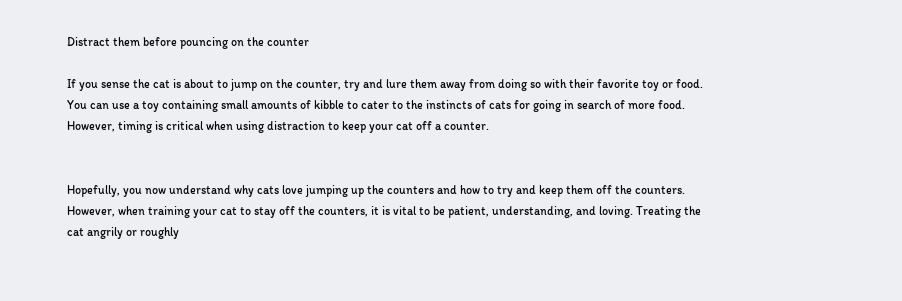Distract them before pouncing on the counter

If you sense the cat is about to jump on the counter, try and lure them away from doing so with their favorite toy or food. You can use a toy containing small amounts of kibble to cater to the instincts of cats for going in search of more food. However, timing is critical when using distraction to keep your cat off a counter.


Hopefully, you now understand why cats love jumping up the counters and how to try and keep them off the counters. However, when training your cat to stay off the counters, it is vital to be patient, understanding, and loving. Treating the cat angrily or roughly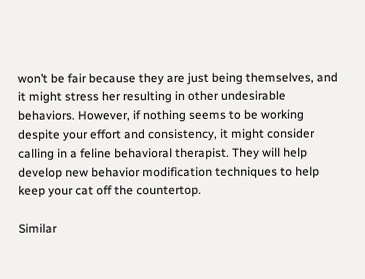won’t be fair because they are just being themselves, and it might stress her resulting in other undesirable behaviors. However, if nothing seems to be working despite your effort and consistency, it might consider calling in a feline behavioral therapist. They will help develop new behavior modification techniques to help keep your cat off the countertop.

Similar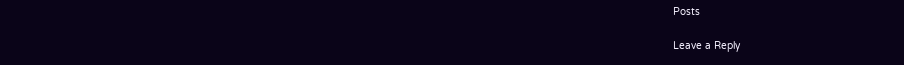Posts

Leave a Reply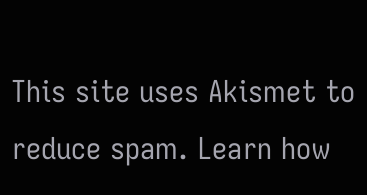This site uses Akismet to reduce spam. Learn how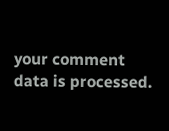your comment data is processed.